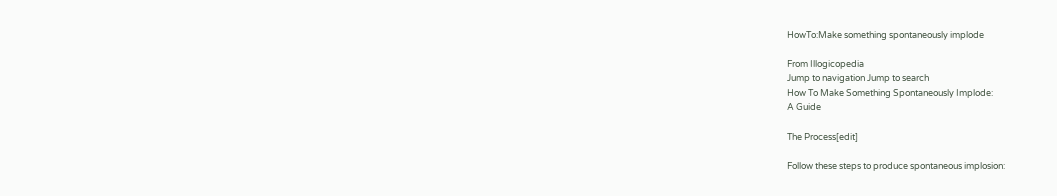HowTo:Make something spontaneously implode

From Illogicopedia
Jump to navigation Jump to search
How To Make Something Spontaneously Implode:
A Guide

The Process[edit]

Follow these steps to produce spontaneous implosion: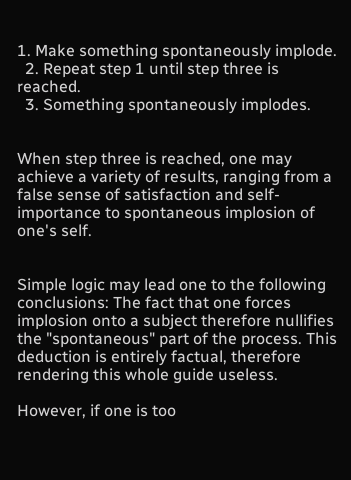1. Make something spontaneously implode.
  2. Repeat step 1 until step three is reached.
  3. Something spontaneously implodes.


When step three is reached, one may achieve a variety of results, ranging from a false sense of satisfaction and self-importance to spontaneous implosion of one's self.


Simple logic may lead one to the following conclusions: The fact that one forces implosion onto a subject therefore nullifies the "spontaneous" part of the process. This deduction is entirely factual, therefore rendering this whole guide useless.

However, if one is too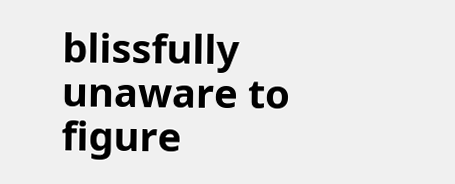blissfully unaware to figure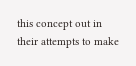this concept out in their attempts to make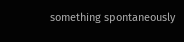something spontaneously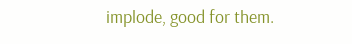implode, good for them.